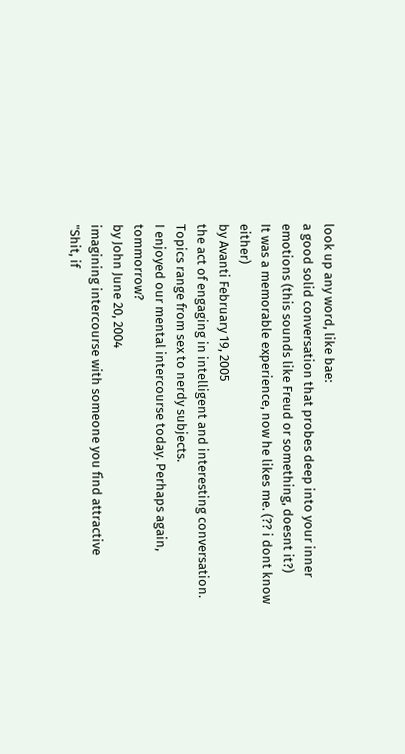look up any word, like bae:
a good solid conversation that probes deep into your inner emotions (this sounds like Freud or something, doesnt it?)
It was a memorable experience, now he likes me. (?? i dont know either)
by Avanti February 19, 2005
the act of engaging in intelligent and interesting conversation. Topics range from sex to nerdy subjects.
I enjoyed our mental intercourse today. Perhaps again, tommorrow?
by John June 20, 2004
imagining intercourse with someone you find attractive
"Shit, if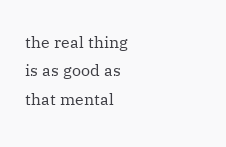the real thing is as good as that mental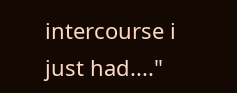intercourse i just had...."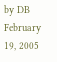by DB February 19, 2005